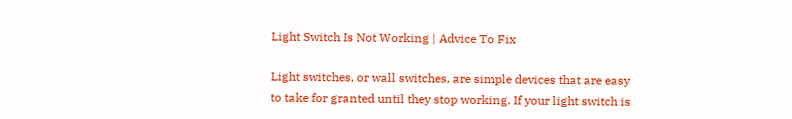Light Switch Is Not Working | Advice To Fix

Light switches, or wall switches, are simple devices that are easy to take for granted until they stop working. If your light switch is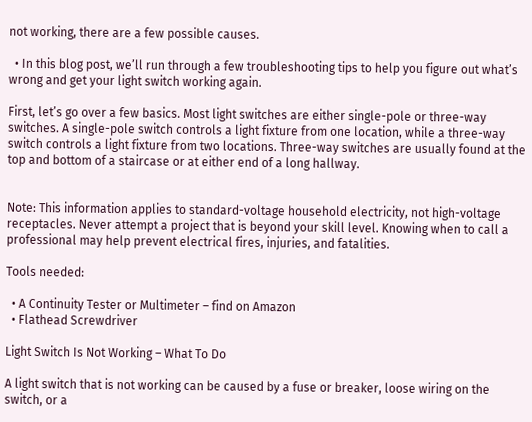not working, there are a few possible causes.

  • In this blog post, we’ll run through a few troubleshooting tips to help you figure out what’s wrong and get your light switch working again.

First, let’s go over a few basics. Most light switches are either single-pole or three-way switches. A single-pole switch controls a light fixture from one location, while a three-way switch controls a light fixture from two locations. Three-way switches are usually found at the top and bottom of a staircase or at either end of a long hallway.


Note: This information applies to standard-voltage household electricity, not high-voltage receptacles. Never attempt a project that is beyond your skill level. Knowing when to call a professional may help prevent electrical fires, injuries, and fatalities.

Tools needed:

  • A Continuity Tester or Multimeter – find on Amazon
  • Flathead Screwdriver

Light Switch Is Not Working – What To Do

A light switch that is not working can be caused by a fuse or breaker, loose wiring on the switch, or a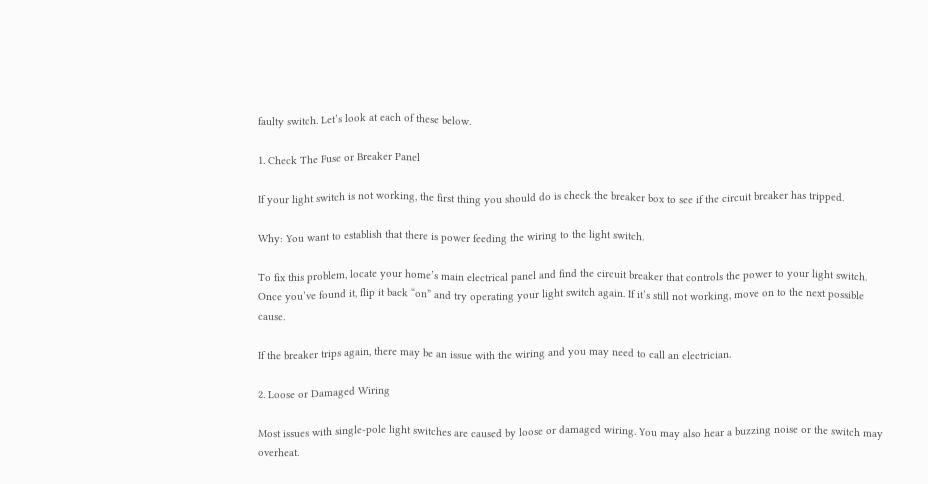faulty switch. Let’s look at each of these below.

1. Check The Fuse or Breaker Panel

If your light switch is not working, the first thing you should do is check the breaker box to see if the circuit breaker has tripped.

Why: You want to establish that there is power feeding the wiring to the light switch.

To fix this problem, locate your home’s main electrical panel and find the circuit breaker that controls the power to your light switch. Once you’ve found it, flip it back “on” and try operating your light switch again. If it’s still not working, move on to the next possible cause.

If the breaker trips again, there may be an issue with the wiring and you may need to call an electrician.

2. Loose or Damaged Wiring

Most issues with single-pole light switches are caused by loose or damaged wiring. You may also hear a buzzing noise or the switch may overheat.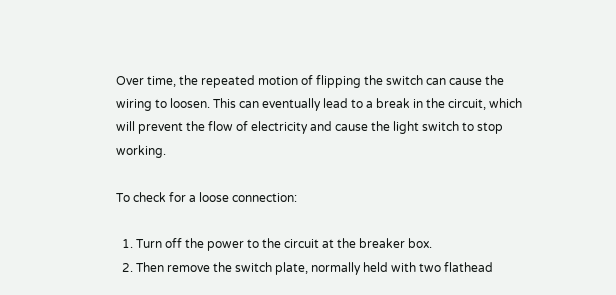Over time, the repeated motion of flipping the switch can cause the wiring to loosen. This can eventually lead to a break in the circuit, which will prevent the flow of electricity and cause the light switch to stop working.

To check for a loose connection:

  1. Turn off the power to the circuit at the breaker box.
  2. Then remove the switch plate, normally held with two flathead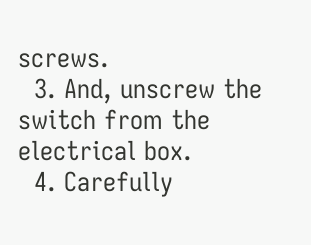screws.
  3. And, unscrew the switch from the electrical box.
  4. Carefully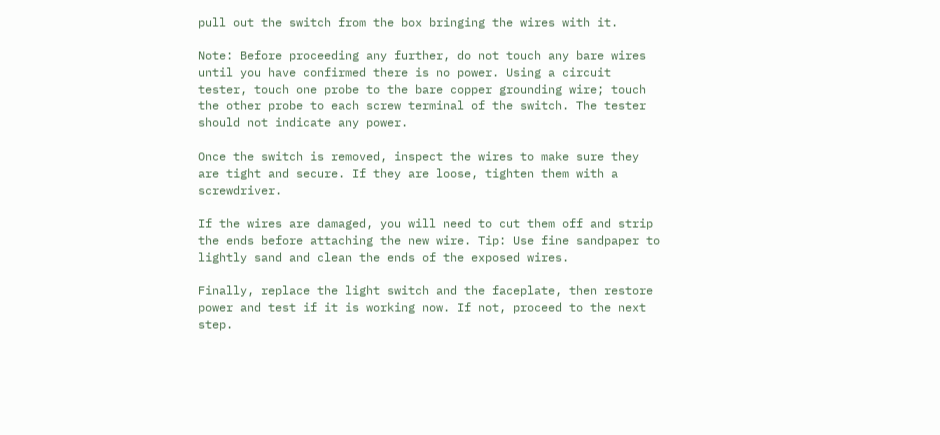pull out the switch from the box bringing the wires with it.

Note: Before proceeding any further, do not touch any bare wires until you have confirmed there is no power. Using a circuit tester, touch one probe to the bare copper grounding wire; touch the other probe to each screw terminal of the switch. The tester should not indicate any power.

Once the switch is removed, inspect the wires to make sure they are tight and secure. If they are loose, tighten them with a screwdriver.

If the wires are damaged, you will need to cut them off and strip the ends before attaching the new wire. Tip: Use fine sandpaper to lightly sand and clean the ends of the exposed wires.

Finally, replace the light switch and the faceplate, then restore power and test if it is working now. If not, proceed to the next step.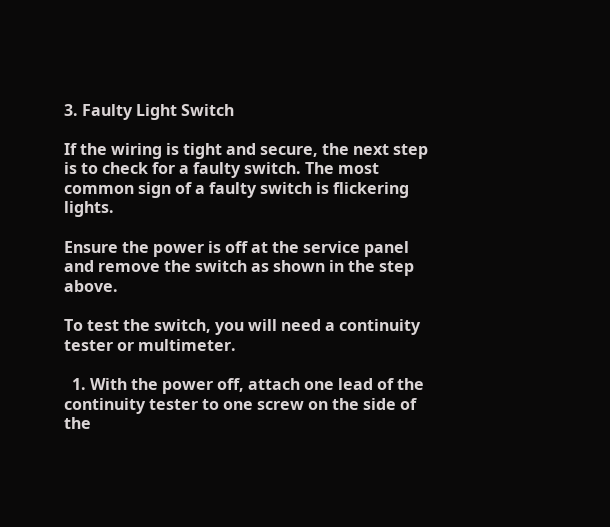3. Faulty Light Switch

If the wiring is tight and secure, the next step is to check for a faulty switch. The most common sign of a faulty switch is flickering lights.

Ensure the power is off at the service panel and remove the switch as shown in the step above.

To test the switch, you will need a continuity tester or multimeter.

  1. With the power off, attach one lead of the continuity tester to one screw on the side of the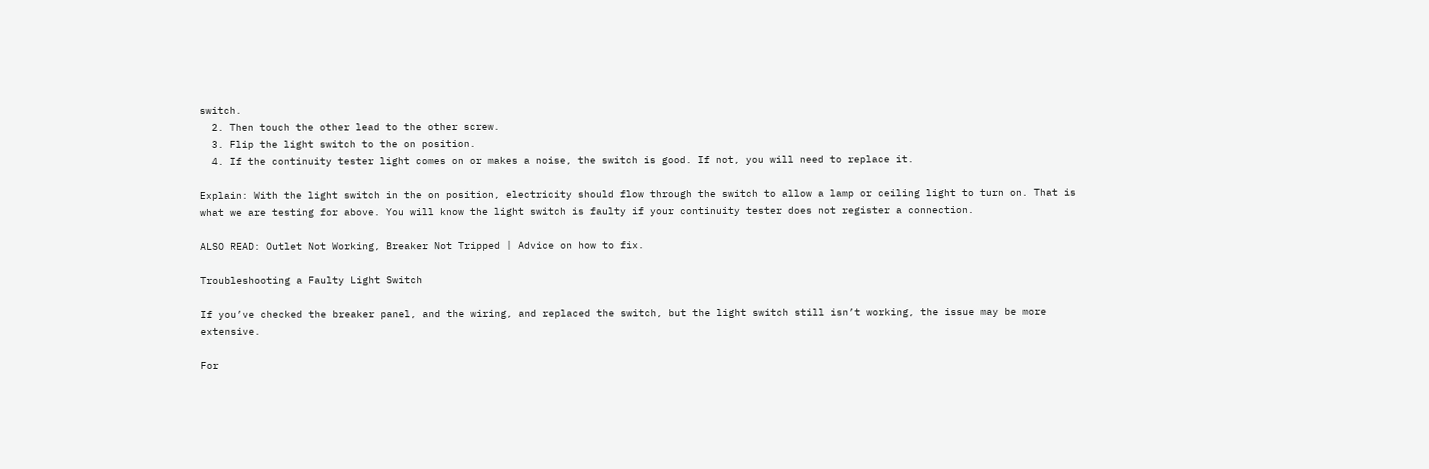switch.
  2. Then touch the other lead to the other screw.
  3. Flip the light switch to the on position.
  4. If the continuity tester light comes on or makes a noise, the switch is good. If not, you will need to replace it.

Explain: With the light switch in the on position, electricity should flow through the switch to allow a lamp or ceiling light to turn on. That is what we are testing for above. You will know the light switch is faulty if your continuity tester does not register a connection.

ALSO READ: Outlet Not Working, Breaker Not Tripped | Advice on how to fix.

Troubleshooting a Faulty Light Switch

If you’ve checked the breaker panel, and the wiring, and replaced the switch, but the light switch still isn’t working, the issue may be more extensive.

For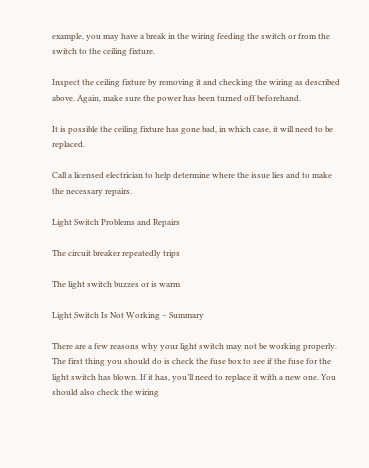example, you may have a break in the wiring feeding the switch or from the switch to the ceiling fixture.

Inspect the ceiling fixture by removing it and checking the wiring as described above. Again, make sure the power has been turned off beforehand.

It is possible the ceiling fixture has gone bad, in which case, it will need to be replaced.

Call a licensed electrician to help determine where the issue lies and to make the necessary repairs.

Light Switch Problems and Repairs

The circuit breaker repeatedly trips

The light switch buzzes or is warm

Light Switch Is Not Working – Summary

There are a few reasons why your light switch may not be working properly. The first thing you should do is check the fuse box to see if the fuse for the light switch has blown. If it has, you’ll need to replace it with a new one. You should also check the wiring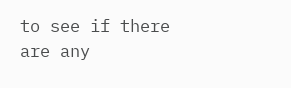to see if there are any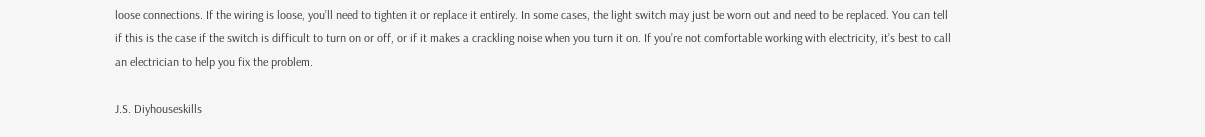loose connections. If the wiring is loose, you’ll need to tighten it or replace it entirely. In some cases, the light switch may just be worn out and need to be replaced. You can tell if this is the case if the switch is difficult to turn on or off, or if it makes a crackling noise when you turn it on. If you’re not comfortable working with electricity, it’s best to call an electrician to help you fix the problem.

J.S. Diyhouseskills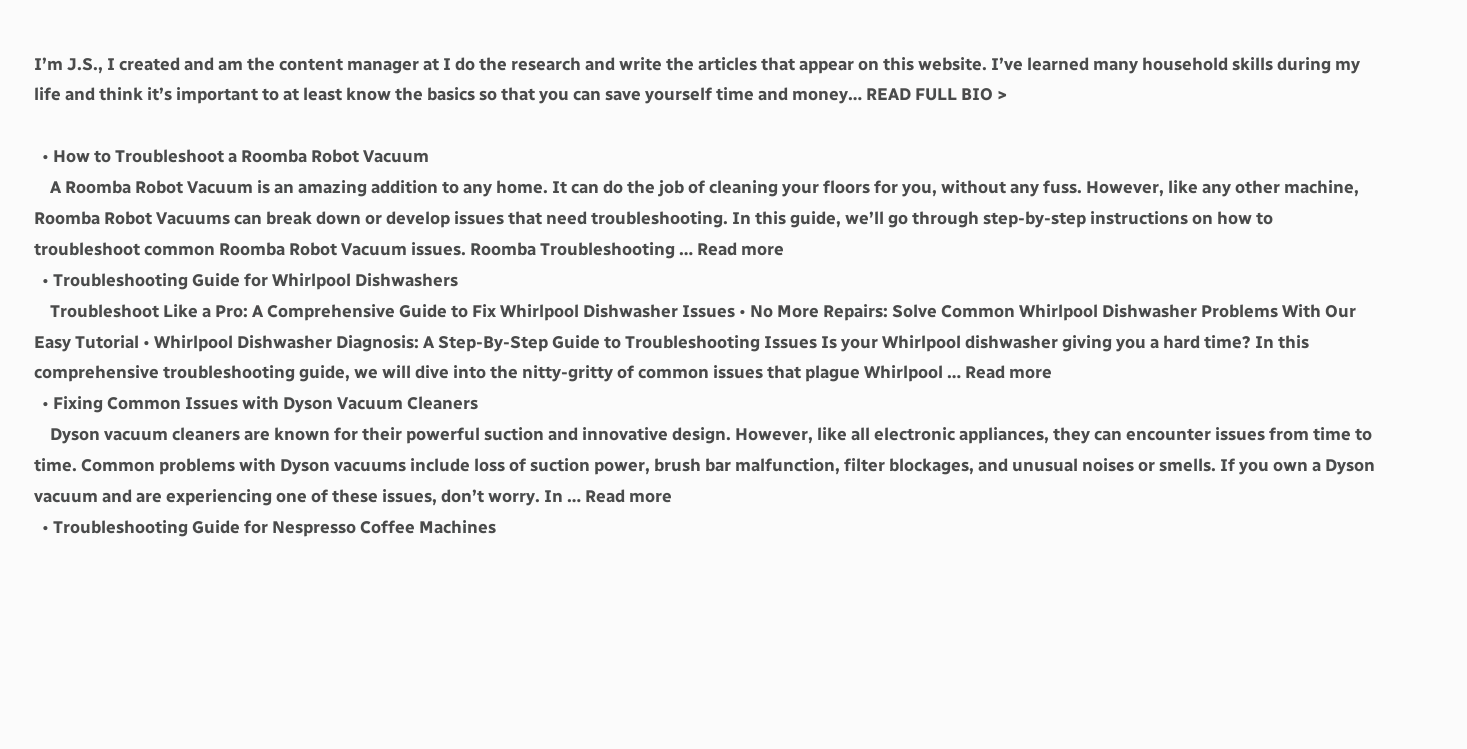I’m J.S., I created and am the content manager at I do the research and write the articles that appear on this website. I’ve learned many household skills during my life and think it’s important to at least know the basics so that you can save yourself time and money… READ FULL BIO >

  • How to Troubleshoot a Roomba Robot Vacuum
    A Roomba Robot Vacuum is an amazing addition to any home. It can do the job of cleaning your floors for you, without any fuss. However, like any other machine, Roomba Robot Vacuums can break down or develop issues that need troubleshooting. In this guide, we’ll go through step-by-step instructions on how to troubleshoot common Roomba Robot Vacuum issues. Roomba Troubleshooting … Read more
  • Troubleshooting Guide for Whirlpool Dishwashers
    Troubleshoot Like a Pro: A Comprehensive Guide to Fix Whirlpool Dishwasher Issues • No More Repairs: Solve Common Whirlpool Dishwasher Problems With Our Easy Tutorial • Whirlpool Dishwasher Diagnosis: A Step-By-Step Guide to Troubleshooting Issues Is your Whirlpool dishwasher giving you a hard time? In this comprehensive troubleshooting guide, we will dive into the nitty-gritty of common issues that plague Whirlpool … Read more
  • Fixing Common Issues with Dyson Vacuum Cleaners
    Dyson vacuum cleaners are known for their powerful suction and innovative design. However, like all electronic appliances, they can encounter issues from time to time. Common problems with Dyson vacuums include loss of suction power, brush bar malfunction, filter blockages, and unusual noises or smells. If you own a Dyson vacuum and are experiencing one of these issues, don’t worry. In … Read more
  • Troubleshooting Guide for Nespresso Coffee Machines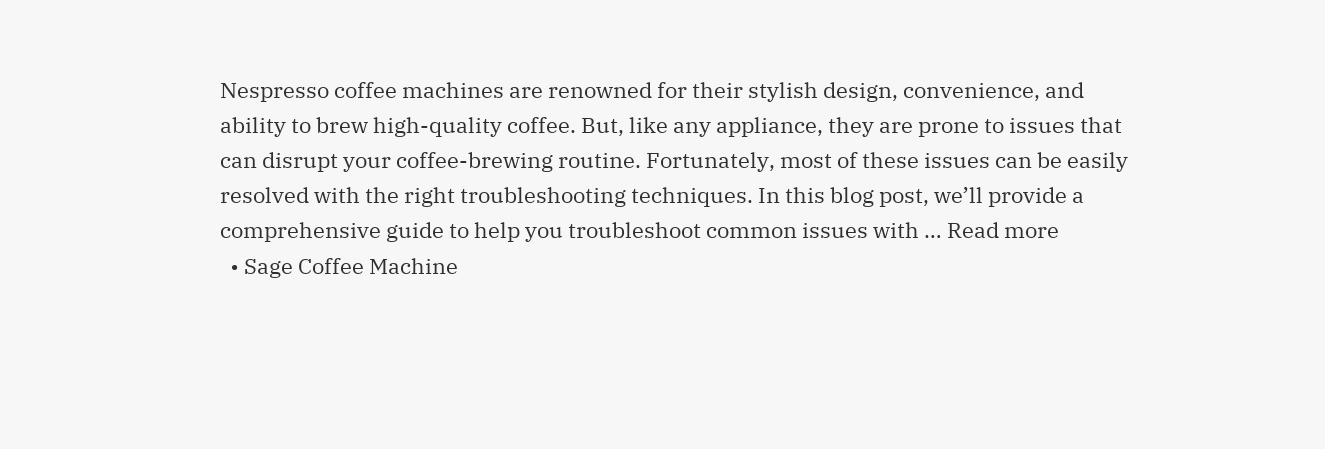Nespresso coffee machines are renowned for their stylish design, convenience, and ability to brew high-quality coffee. But, like any appliance, they are prone to issues that can disrupt your coffee-brewing routine. Fortunately, most of these issues can be easily resolved with the right troubleshooting techniques. In this blog post, we’ll provide a comprehensive guide to help you troubleshoot common issues with … Read more
  • Sage Coffee Machine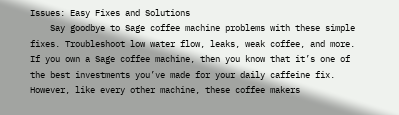Issues: Easy Fixes and Solutions
    Say goodbye to Sage coffee machine problems with these simple fixes. Troubleshoot low water flow, leaks, weak coffee, and more. If you own a Sage coffee machine, then you know that it’s one of the best investments you’ve made for your daily caffeine fix. However, like every other machine, these coffee makers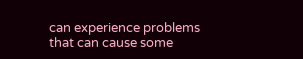can experience problems that can cause some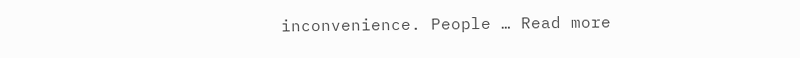inconvenience. People … Read more